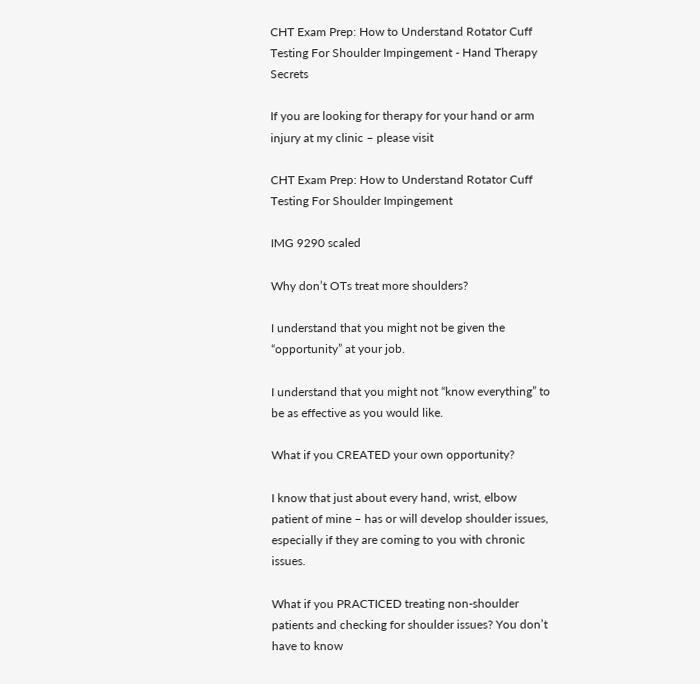CHT Exam Prep: How to Understand Rotator Cuff Testing For Shoulder Impingement - Hand Therapy Secrets

If you are looking for therapy for your hand or arm injury at my clinic – please visit

CHT Exam Prep: How to Understand Rotator Cuff Testing For Shoulder Impingement

IMG 9290 scaled

Why don’t OTs treat more shoulders?

I understand that you might not be given the “opportunity” at your job.

I understand that you might not “know everything” to be as effective as you would like.

What if you CREATED your own opportunity?

I know that just about every hand, wrist, elbow patient of mine – has or will develop shoulder issues, especially if they are coming to you with chronic issues.

What if you PRACTICED treating non-shoulder patients and checking for shoulder issues? You don’t have to know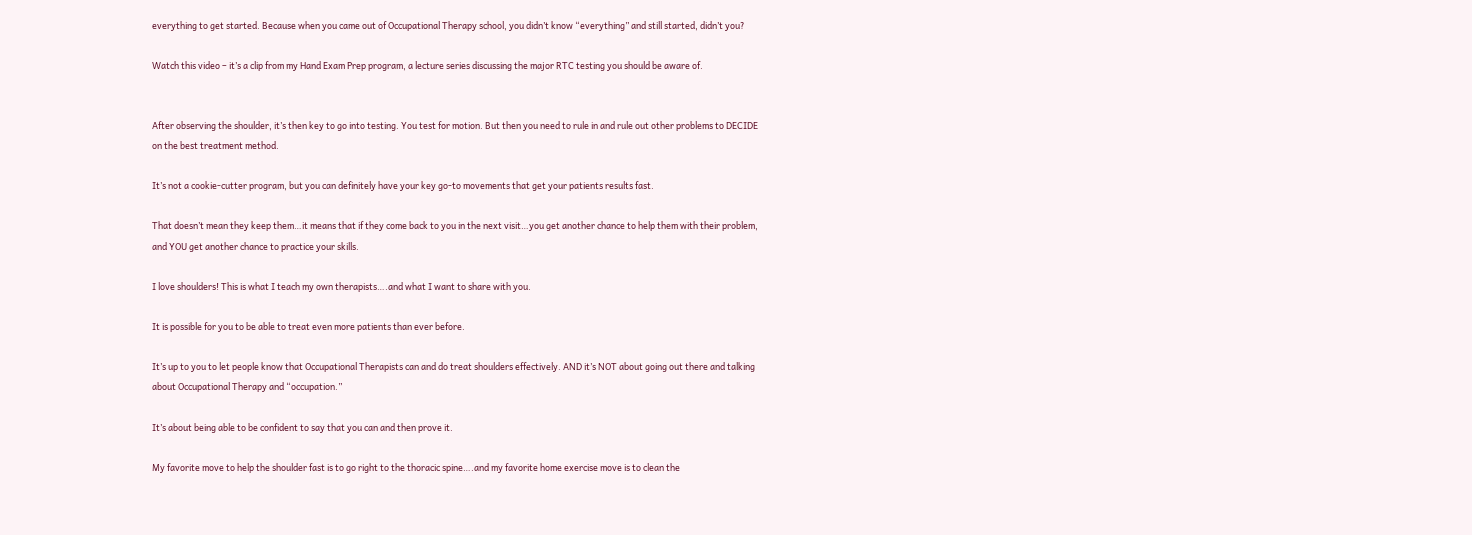everything to get started. Because when you came out of Occupational Therapy school, you didn’t know “everything” and still started, didn’t you?

Watch this video – it’s a clip from my Hand Exam Prep program, a lecture series discussing the major RTC testing you should be aware of.


After observing the shoulder, it’s then key to go into testing. You test for motion. But then you need to rule in and rule out other problems to DECIDE on the best treatment method.

It’s not a cookie-cutter program, but you can definitely have your key go-to movements that get your patients results fast.

That doesn’t mean they keep them…it means that if they come back to you in the next visit…you get another chance to help them with their problem, and YOU get another chance to practice your skills.

I love shoulders! This is what I teach my own therapists….and what I want to share with you.

It is possible for you to be able to treat even more patients than ever before.

It’s up to you to let people know that Occupational Therapists can and do treat shoulders effectively. AND it’s NOT about going out there and talking about Occupational Therapy and “occupation.”

It’s about being able to be confident to say that you can and then prove it.

My favorite move to help the shoulder fast is to go right to the thoracic spine….and my favorite home exercise move is to clean the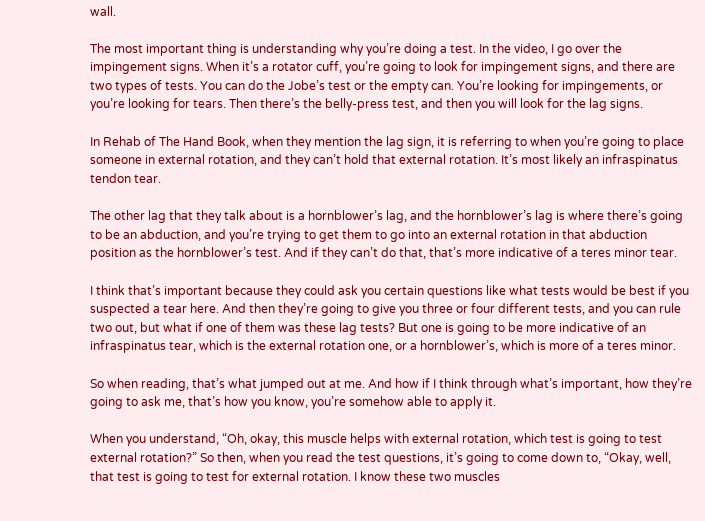wall.

The most important thing is understanding why you’re doing a test. In the video, I go over the impingement signs. When it’s a rotator cuff, you’re going to look for impingement signs, and there are two types of tests. You can do the Jobe’s test or the empty can. You’re looking for impingements, or you’re looking for tears. Then there’s the belly-press test, and then you will look for the lag signs.

In Rehab of The Hand Book, when they mention the lag sign, it is referring to when you’re going to place someone in external rotation, and they can’t hold that external rotation. It’s most likely an infraspinatus tendon tear.

The other lag that they talk about is a hornblower’s lag, and the hornblower’s lag is where there’s going to be an abduction, and you’re trying to get them to go into an external rotation in that abduction position as the hornblower’s test. And if they can’t do that, that’s more indicative of a teres minor tear.

I think that’s important because they could ask you certain questions like what tests would be best if you suspected a tear here. And then they’re going to give you three or four different tests, and you can rule two out, but what if one of them was these lag tests? But one is going to be more indicative of an infraspinatus tear, which is the external rotation one, or a hornblower’s, which is more of a teres minor.

So when reading, that’s what jumped out at me. And how if I think through what’s important, how they’re going to ask me, that’s how you know, you’re somehow able to apply it.

When you understand, “Oh, okay, this muscle helps with external rotation, which test is going to test external rotation?” So then, when you read the test questions, it’s going to come down to, “Okay, well, that test is going to test for external rotation. I know these two muscles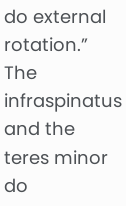do external rotation.” The infraspinatus and the teres minor do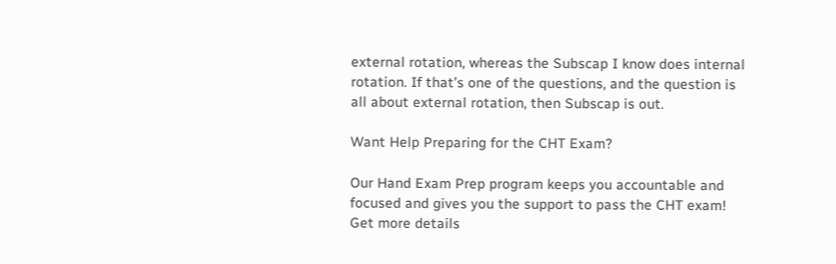external rotation, whereas the Subscap I know does internal rotation. If that’s one of the questions, and the question is all about external rotation, then Subscap is out.

Want Help Preparing for the CHT Exam?

Our Hand Exam Prep program keeps you accountable and focused and gives you the support to pass the CHT exam! Get more details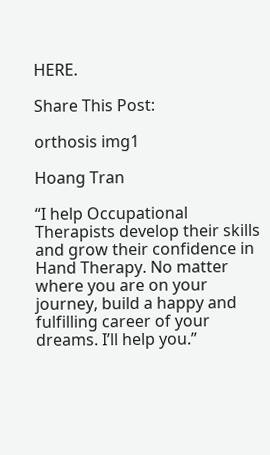HERE.

Share This Post:

orthosis img1

Hoang Tran

“I help Occupational Therapists develop their skills and grow their confidence in Hand Therapy. No matter where you are on your journey, build a happy and fulfilling career of your dreams. I’ll help you.”